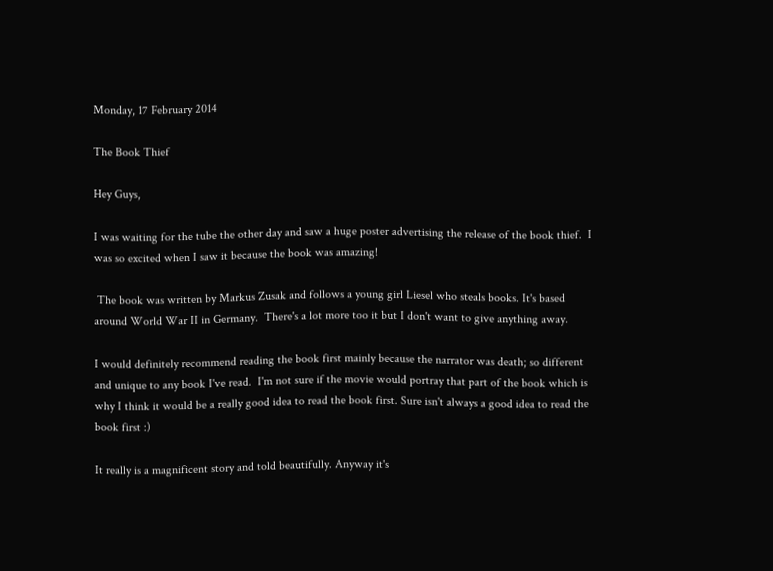Monday, 17 February 2014

The Book Thief

Hey Guys,

I was waiting for the tube the other day and saw a huge poster advertising the release of the book thief.  I was so excited when I saw it because the book was amazing!

 The book was written by Markus Zusak and follows a young girl Liesel who steals books. It's based around World War II in Germany.  There's a lot more too it but I don't want to give anything away.

I would definitely recommend reading the book first mainly because the narrator was death; so different and unique to any book I've read.  I'm not sure if the movie would portray that part of the book which is why I think it would be a really good idea to read the book first. Sure isn't always a good idea to read the book first :)

It really is a magnificent story and told beautifully. Anyway it's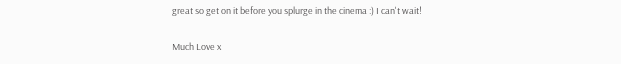great so get on it before you splurge in the cinema :) I can't wait!

Much Love x